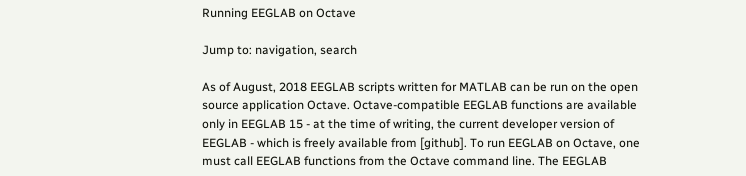Running EEGLAB on Octave

Jump to: navigation, search

As of August, 2018 EEGLAB scripts written for MATLAB can be run on the open source application Octave. Octave-compatible EEGLAB functions are available only in EEGLAB 15 - at the time of writing, the current developer version of EEGLAB - which is freely available from [github]. To run EEGLAB on Octave, one must call EEGLAB functions from the Octave command line. The EEGLAB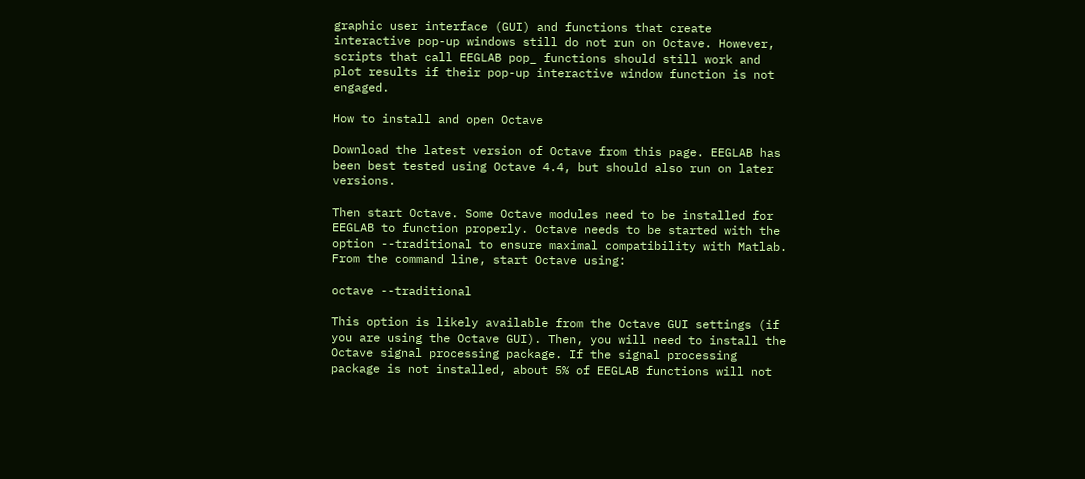graphic user interface (GUI) and functions that create interactive pop-up windows still do not run on Octave. However, scripts that call EEGLAB pop_ functions should still work and plot results if their pop-up interactive window function is not engaged.

How to install and open Octave

Download the latest version of Octave from this page. EEGLAB has been best tested using Octave 4.4, but should also run on later versions.

Then start Octave. Some Octave modules need to be installed for EEGLAB to function properly. Octave needs to be started with the option --traditional to ensure maximal compatibility with Matlab. From the command line, start Octave using:

octave --traditional

This option is likely available from the Octave GUI settings (if you are using the Octave GUI). Then, you will need to install the Octave signal processing package. If the signal processing package is not installed, about 5% of EEGLAB functions will not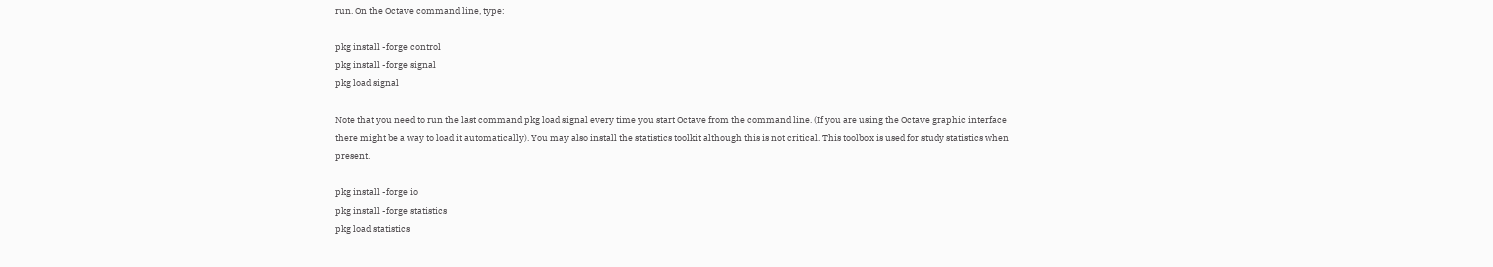run. On the Octave command line, type:

pkg install -forge control
pkg install -forge signal
pkg load signal

Note that you need to run the last command pkg load signal every time you start Octave from the command line. (If you are using the Octave graphic interface there might be a way to load it automatically). You may also install the statistics toolkit although this is not critical. This toolbox is used for study statistics when present.

pkg install -forge io
pkg install -forge statistics
pkg load statistics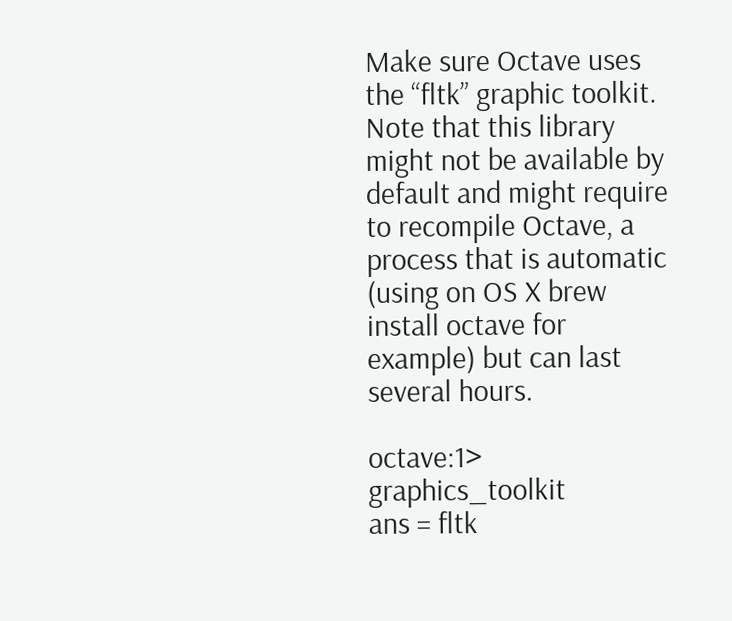Make sure Octave uses the “fltk” graphic toolkit. Note that this library might not be available by default and might require to recompile Octave, a process that is automatic (using on OS X brew install octave for example) but can last several hours.

octave:1> graphics_toolkit
ans = fltk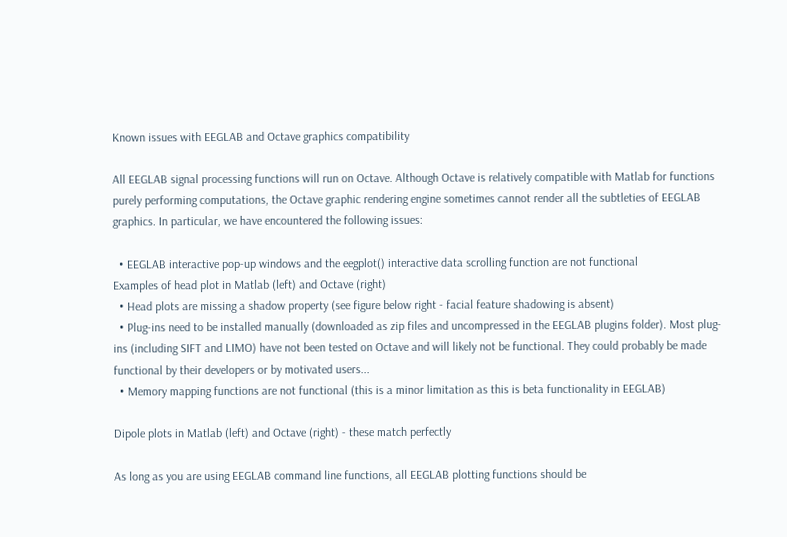Known issues with EEGLAB and Octave graphics compatibility

All EEGLAB signal processing functions will run on Octave. Although Octave is relatively compatible with Matlab for functions purely performing computations, the Octave graphic rendering engine sometimes cannot render all the subtleties of EEGLAB graphics. In particular, we have encountered the following issues:

  • EEGLAB interactive pop-up windows and the eegplot() interactive data scrolling function are not functional
Examples of head plot in Matlab (left) and Octave (right)
  • Head plots are missing a shadow property (see figure below right - facial feature shadowing is absent)
  • Plug-ins need to be installed manually (downloaded as zip files and uncompressed in the EEGLAB plugins folder). Most plug-ins (including SIFT and LIMO) have not been tested on Octave and will likely not be functional. They could probably be made functional by their developers or by motivated users...
  • Memory mapping functions are not functional (this is a minor limitation as this is beta functionality in EEGLAB)

Dipole plots in Matlab (left) and Octave (right) - these match perfectly

As long as you are using EEGLAB command line functions, all EEGLAB plotting functions should be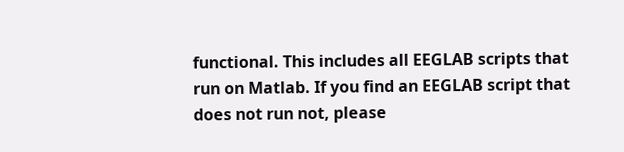functional. This includes all EEGLAB scripts that run on Matlab. If you find an EEGLAB script that does not run not, please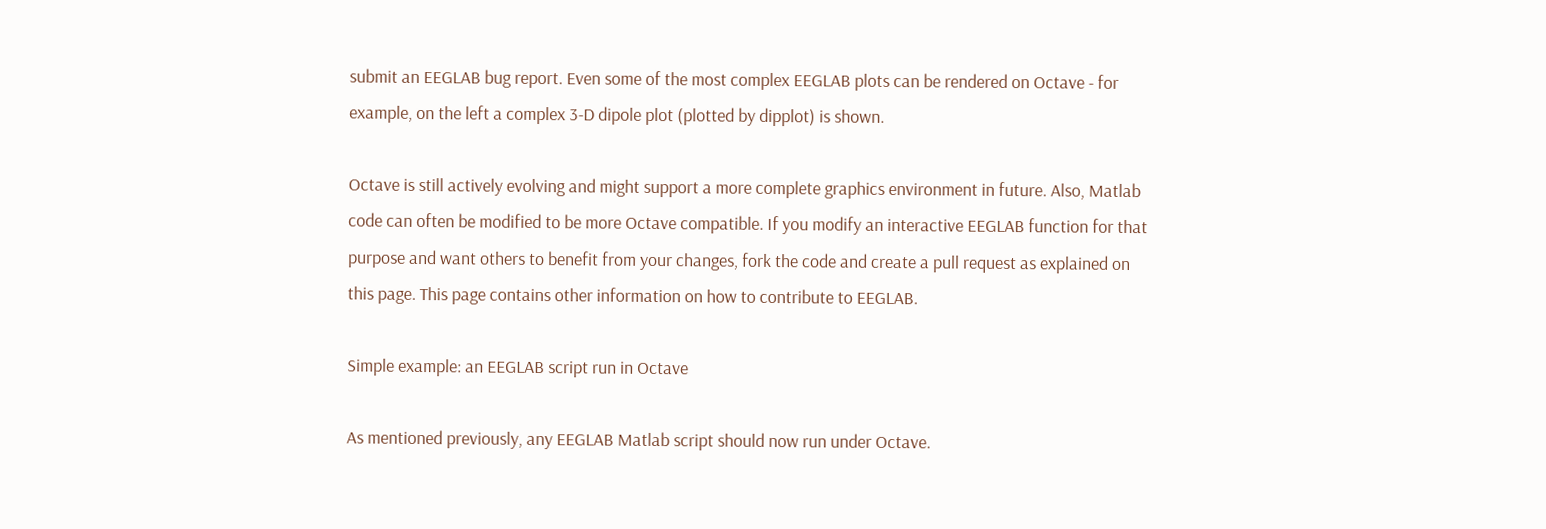submit an EEGLAB bug report. Even some of the most complex EEGLAB plots can be rendered on Octave - for example, on the left a complex 3-D dipole plot (plotted by dipplot) is shown.

Octave is still actively evolving and might support a more complete graphics environment in future. Also, Matlab code can often be modified to be more Octave compatible. If you modify an interactive EEGLAB function for that purpose and want others to benefit from your changes, fork the code and create a pull request as explained on this page. This page contains other information on how to contribute to EEGLAB.

Simple example: an EEGLAB script run in Octave

As mentioned previously, any EEGLAB Matlab script should now run under Octave.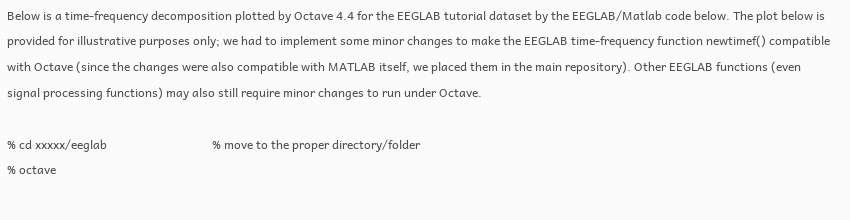Below is a time-frequency decomposition plotted by Octave 4.4 for the EEGLAB tutorial dataset by the EEGLAB/Matlab code below. The plot below is provided for illustrative purposes only; we had to implement some minor changes to make the EEGLAB time-frequency function newtimef() compatible with Octave (since the changes were also compatible with MATLAB itself, we placed them in the main repository). Other EEGLAB functions (even signal processing functions) may also still require minor changes to run under Octave.

% cd xxxxx/eeglab                                   % move to the proper directory/folder
% octave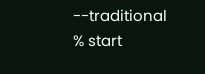--traditional                              % start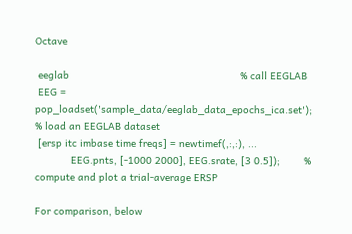Octave

 eeglab                                                         % call EEGLAB
 EEG = pop_loadset('sample_data/eeglab_data_epochs_ica.set');   % load an EEGLAB dataset
 [ersp itc imbase time freqs] = newtimef(,:,:), ...
            EEG.pnts, [-1000 2000], EEG.srate, [3 0.5]);        % compute and plot a trial-average ERSP

For comparison, below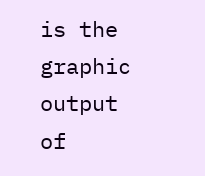is the graphic output of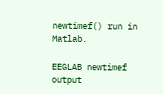newtimef() run in Matlab.

EEGLAB newtimef output